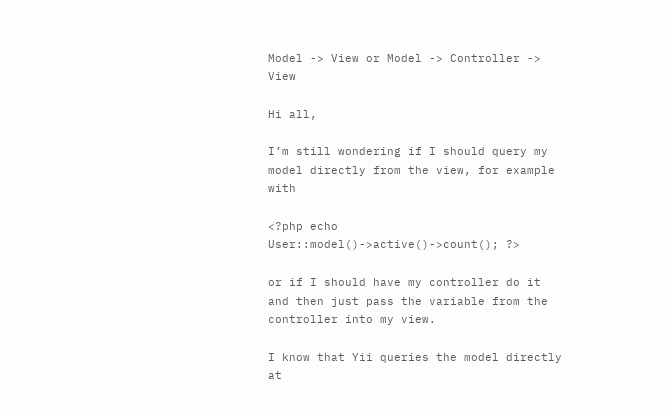Model -> View or Model -> Controller -> View

Hi all,

I’m still wondering if I should query my model directly from the view, for example with

<?php echo User::model()->active()->count(); ?>

or if I should have my controller do it and then just pass the variable from the controller into my view.

I know that Yii queries the model directly at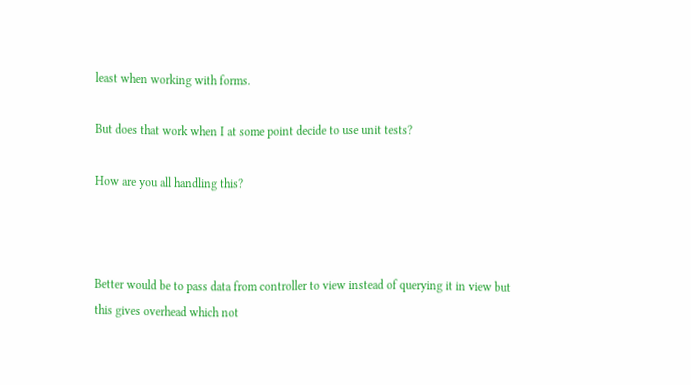least when working with forms.

But does that work when I at some point decide to use unit tests?

How are you all handling this?



Better would be to pass data from controller to view instead of querying it in view but this gives overhead which not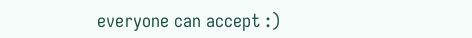everyone can accept :)